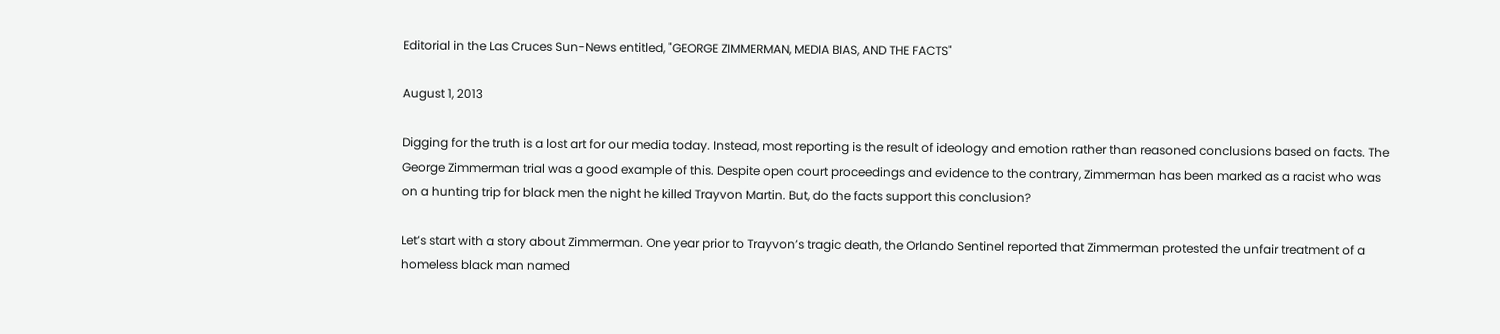Editorial in the Las Cruces Sun-News entitled, "GEORGE ZIMMERMAN, MEDIA BIAS, AND THE FACTS"

August 1, 2013

Digging for the truth is a lost art for our media today. Instead, most reporting is the result of ideology and emotion rather than reasoned conclusions based on facts. The George Zimmerman trial was a good example of this. Despite open court proceedings and evidence to the contrary, Zimmerman has been marked as a racist who was on a hunting trip for black men the night he killed Trayvon Martin. But, do the facts support this conclusion?

Let’s start with a story about Zimmerman. One year prior to Trayvon’s tragic death, the Orlando Sentinel reported that Zimmerman protested the unfair treatment of a homeless black man named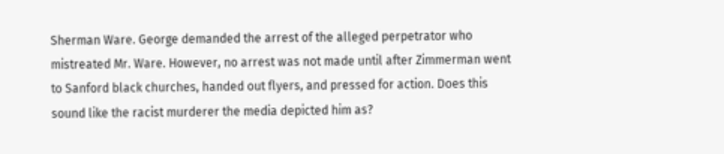Sherman Ware. George demanded the arrest of the alleged perpetrator who mistreated Mr. Ware. However, no arrest was not made until after Zimmerman went to Sanford black churches, handed out flyers, and pressed for action. Does this sound like the racist murderer the media depicted him as?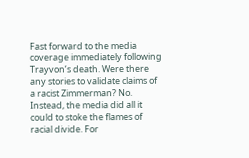Fast forward to the media coverage immediately following Trayvon’s death. Were there any stories to validate claims of a racist Zimmerman? No. Instead, the media did all it could to stoke the flames of racial divide. For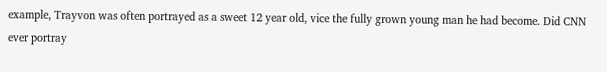example, Trayvon was often portrayed as a sweet 12 year old, vice the fully grown young man he had become. Did CNN ever portray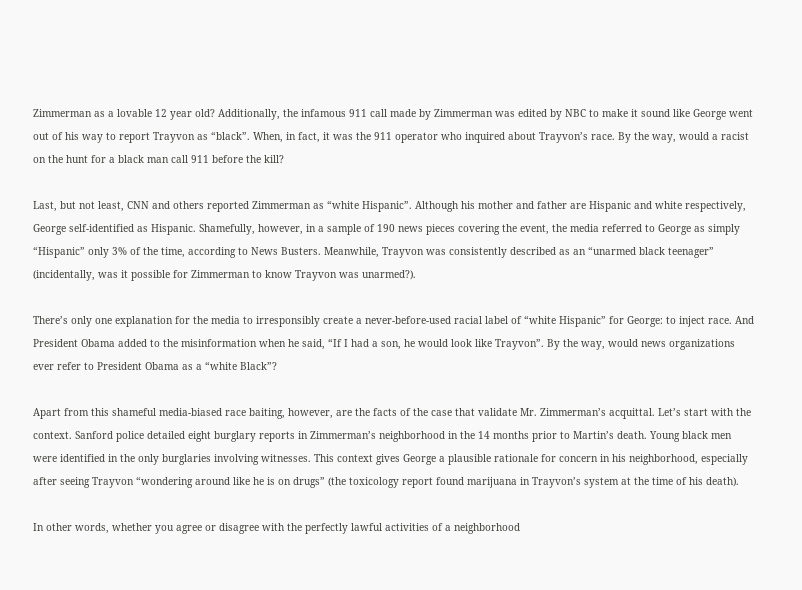Zimmerman as a lovable 12 year old? Additionally, the infamous 911 call made by Zimmerman was edited by NBC to make it sound like George went out of his way to report Trayvon as “black”. When, in fact, it was the 911 operator who inquired about Trayvon’s race. By the way, would a racist on the hunt for a black man call 911 before the kill?

Last, but not least, CNN and others reported Zimmerman as “white Hispanic”. Although his mother and father are Hispanic and white respectively, George self-identified as Hispanic. Shamefully, however, in a sample of 190 news pieces covering the event, the media referred to George as simply “Hispanic” only 3% of the time, according to News Busters. Meanwhile, Trayvon was consistently described as an “unarmed black teenager” (incidentally, was it possible for Zimmerman to know Trayvon was unarmed?).

There’s only one explanation for the media to irresponsibly create a never-before-used racial label of “white Hispanic” for George: to inject race. And President Obama added to the misinformation when he said, “If I had a son, he would look like Trayvon”. By the way, would news organizations ever refer to President Obama as a “white Black”?

Apart from this shameful media-biased race baiting, however, are the facts of the case that validate Mr. Zimmerman’s acquittal. Let’s start with the context. Sanford police detailed eight burglary reports in Zimmerman’s neighborhood in the 14 months prior to Martin’s death. Young black men were identified in the only burglaries involving witnesses. This context gives George a plausible rationale for concern in his neighborhood, especially after seeing Trayvon “wondering around like he is on drugs” (the toxicology report found marijuana in Trayvon’s system at the time of his death).

In other words, whether you agree or disagree with the perfectly lawful activities of a neighborhood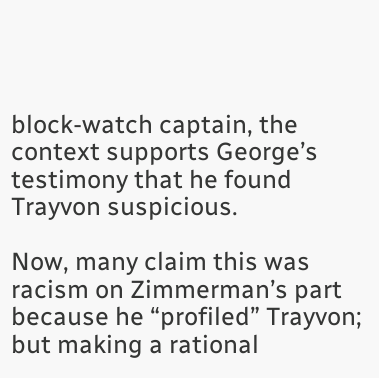block-watch captain, the context supports George’s testimony that he found Trayvon suspicious.

Now, many claim this was racism on Zimmerman’s part because he “profiled” Trayvon; but making a rational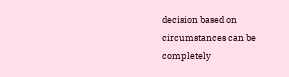decision based on circumstances can be completely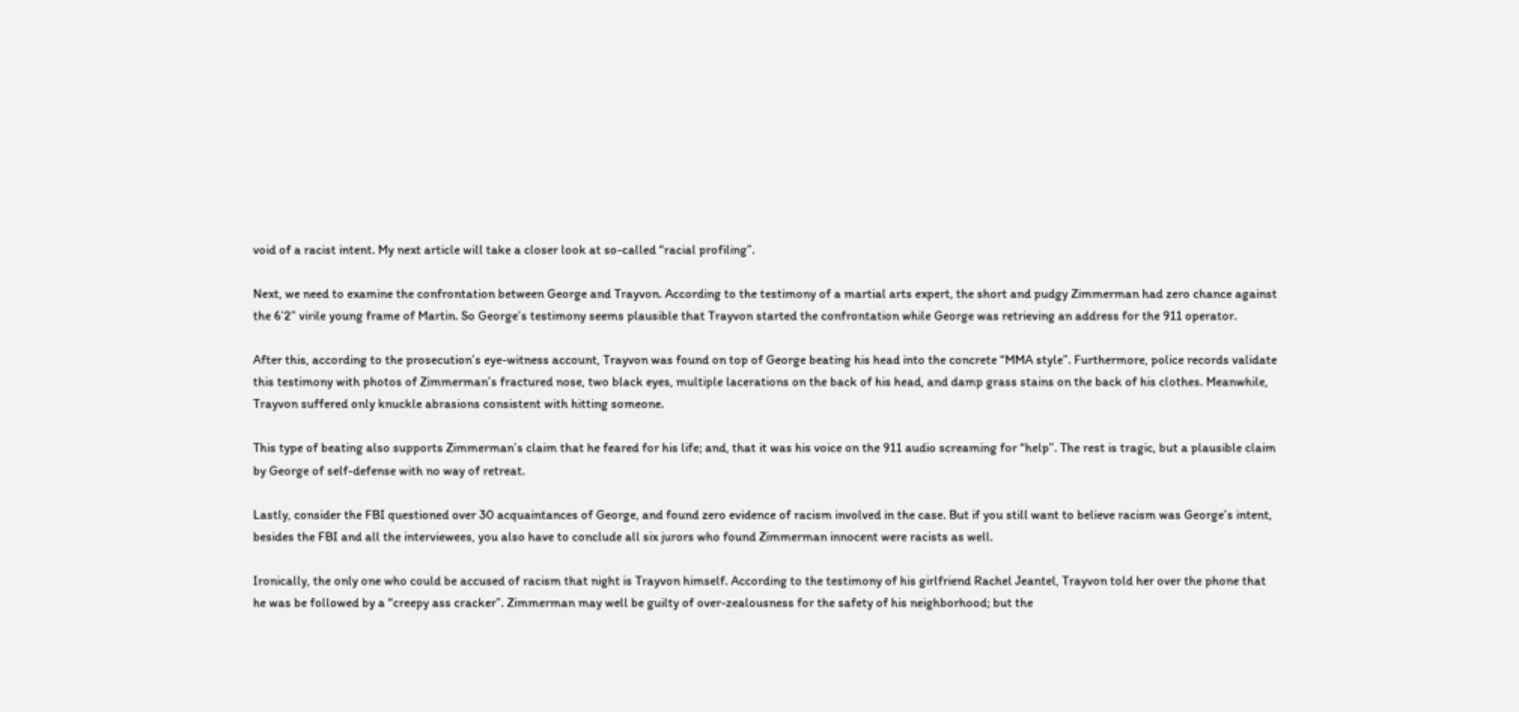void of a racist intent. My next article will take a closer look at so-called “racial profiling”.

Next, we need to examine the confrontation between George and Trayvon. According to the testimony of a martial arts expert, the short and pudgy Zimmerman had zero chance against the 6’2” virile young frame of Martin. So George’s testimony seems plausible that Trayvon started the confrontation while George was retrieving an address for the 911 operator.

After this, according to the prosecution’s eye-witness account, Trayvon was found on top of George beating his head into the concrete “MMA style”. Furthermore, police records validate this testimony with photos of Zimmerman’s fractured nose, two black eyes, multiple lacerations on the back of his head, and damp grass stains on the back of his clothes. Meanwhile, Trayvon suffered only knuckle abrasions consistent with hitting someone.

This type of beating also supports Zimmerman’s claim that he feared for his life; and, that it was his voice on the 911 audio screaming for “help”. The rest is tragic, but a plausible claim by George of self-defense with no way of retreat.

Lastly, consider the FBI questioned over 30 acquaintances of George, and found zero evidence of racism involved in the case. But if you still want to believe racism was George’s intent, besides the FBI and all the interviewees, you also have to conclude all six jurors who found Zimmerman innocent were racists as well.

Ironically, the only one who could be accused of racism that night is Trayvon himself. According to the testimony of his girlfriend Rachel Jeantel, Trayvon told her over the phone that he was be followed by a “creepy ass cracker”. Zimmerman may well be guilty of over-zealousness for the safety of his neighborhood; but the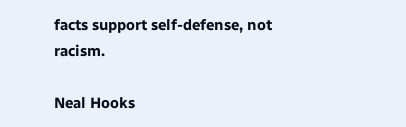facts support self-defense, not racism.

Neal Hooks